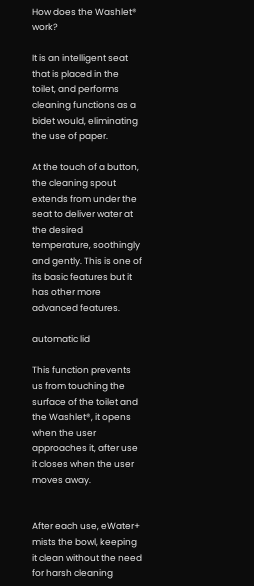How does the Washlet® work?

It is an intelligent seat that is placed in the toilet, and performs cleaning functions as a bidet would, eliminating the use of paper.

At the touch of a button, the cleaning spout extends from under the seat to deliver water at the desired temperature, soothingly and gently. This is one of its basic features but it has other more advanced features.

automatic lid

This function prevents us from touching the surface of the toilet and the Washlet®, it opens when the user approaches it, after use it closes when the user moves away.


After each use, eWater+ mists the bowl, keeping it clean without the need for harsh cleaning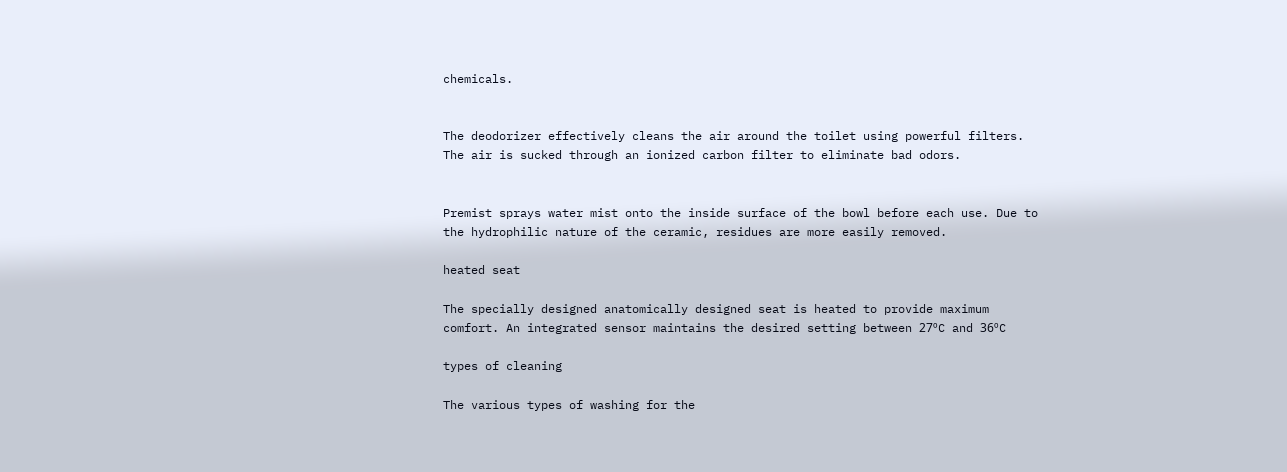chemicals.


The deodorizer effectively cleans the air around the toilet using powerful filters. The air is sucked through an ionized carbon filter to eliminate bad odors.


Premist sprays water mist onto the inside surface of the bowl before each use. Due to the hydrophilic nature of the ceramic, residues are more easily removed.

heated seat

The specially designed anatomically designed seat is heated to provide maximum comfort. An integrated sensor maintains the desired setting between 27ºC and 36ºC

types of cleaning

The various types of washing for the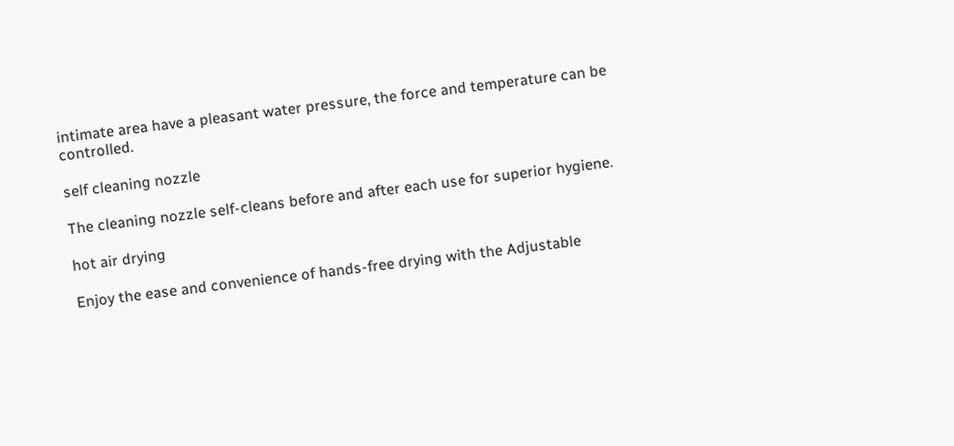intimate area have a pleasant water pressure, the force and temperature can be controlled.

self cleaning nozzle

The cleaning nozzle self-cleans before and after each use for superior hygiene.

hot air drying

Enjoy the ease and convenience of hands-free drying with the Adjustable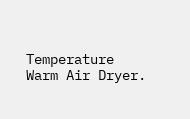Temperature Warm Air Dryer.